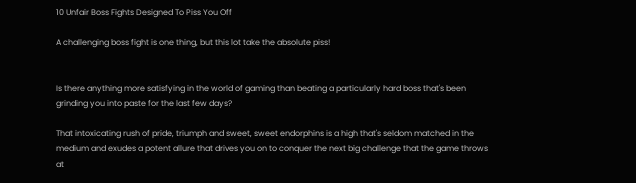10 Unfair Boss Fights Designed To Piss You Off

A challenging boss fight is one thing, but this lot take the absolute piss!


Is there anything more satisfying in the world of gaming than beating a particularly hard boss that's been grinding you into paste for the last few days?

That intoxicating rush of pride, triumph and sweet, sweet endorphins is a high that's seldom matched in the medium and exudes a potent allure that drives you on to conquer the next big challenge that the game throws at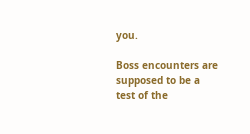you.

Boss encounters are supposed to be a test of the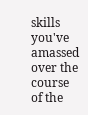skills you've amassed over the course of the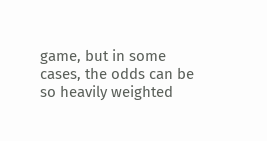game, but in some cases, the odds can be so heavily weighted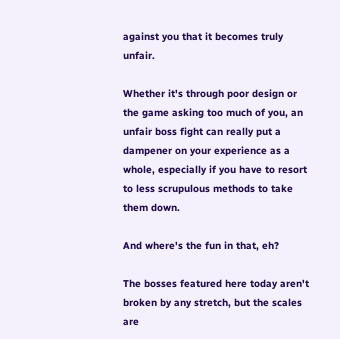against you that it becomes truly unfair.

Whether it's through poor design or the game asking too much of you, an unfair boss fight can really put a dampener on your experience as a whole, especially if you have to resort to less scrupulous methods to take them down.

And where's the fun in that, eh?

The bosses featured here today aren't broken by any stretch, but the scales are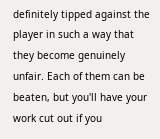definitely tipped against the player in such a way that they become genuinely unfair. Each of them can be beaten, but you'll have your work cut out if you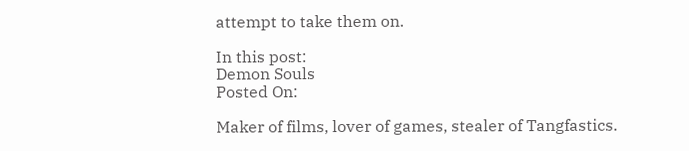attempt to take them on.

In this post:
Demon Souls
Posted On:

Maker of films, lover of games, stealer of Tangfastics.